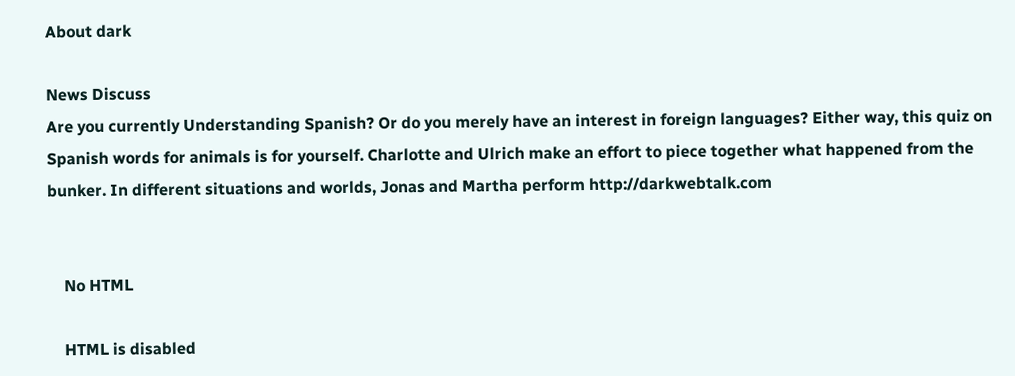About dark

News Discuss
Are you currently Understanding Spanish? Or do you merely have an interest in foreign languages? Either way, this quiz on Spanish words for animals is for yourself. Charlotte and Ulrich make an effort to piece together what happened from the bunker. In different situations and worlds, Jonas and Martha perform http://darkwebtalk.com


    No HTML

    HTML is disabled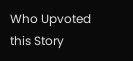Who Upvoted this Story